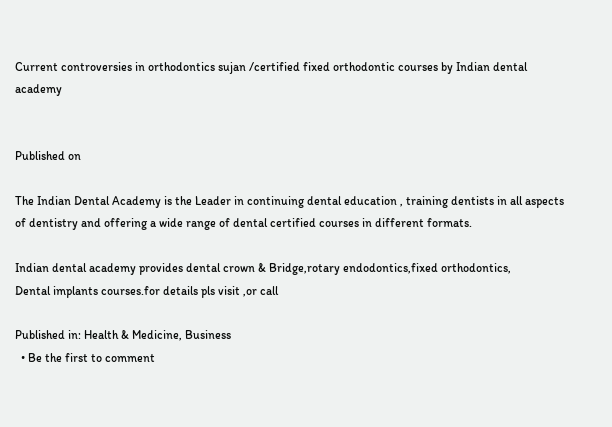Current controversies in orthodontics sujan /certified fixed orthodontic courses by Indian dental academy


Published on

The Indian Dental Academy is the Leader in continuing dental education , training dentists in all aspects of dentistry and offering a wide range of dental certified courses in different formats.

Indian dental academy provides dental crown & Bridge,rotary endodontics,fixed orthodontics,
Dental implants courses.for details pls visit ,or call

Published in: Health & Medicine, Business
  • Be the first to comment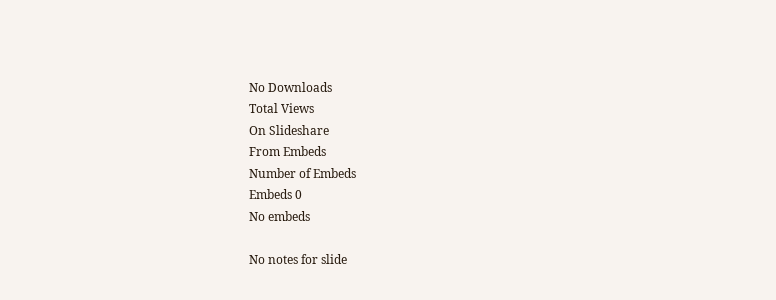No Downloads
Total Views
On Slideshare
From Embeds
Number of Embeds
Embeds 0
No embeds

No notes for slide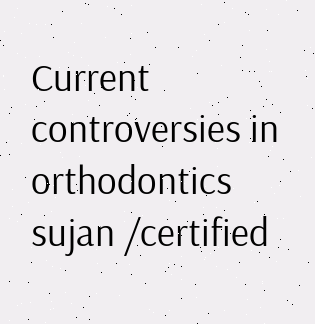Current controversies in orthodontics sujan /certified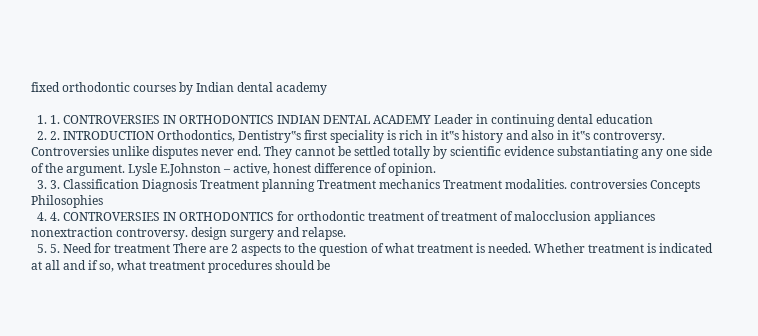fixed orthodontic courses by Indian dental academy

  1. 1. CONTROVERSIES IN ORTHODONTICS INDIAN DENTAL ACADEMY Leader in continuing dental education
  2. 2. INTRODUCTION Orthodontics, Dentistry‟s first speciality is rich in it‟s history and also in it‟s controversy. Controversies unlike disputes never end. They cannot be settled totally by scientific evidence substantiating any one side of the argument. Lysle E.Johnston – active, honest difference of opinion.
  3. 3. Classification Diagnosis Treatment planning Treatment mechanics Treatment modalities. controversies Concepts Philosophies
  4. 4. CONTROVERSIES IN ORTHODONTICS for orthodontic treatment of treatment of malocclusion appliances nonextraction controversy. design surgery and relapse.
  5. 5. Need for treatment There are 2 aspects to the question of what treatment is needed. Whether treatment is indicated at all and if so, what treatment procedures should be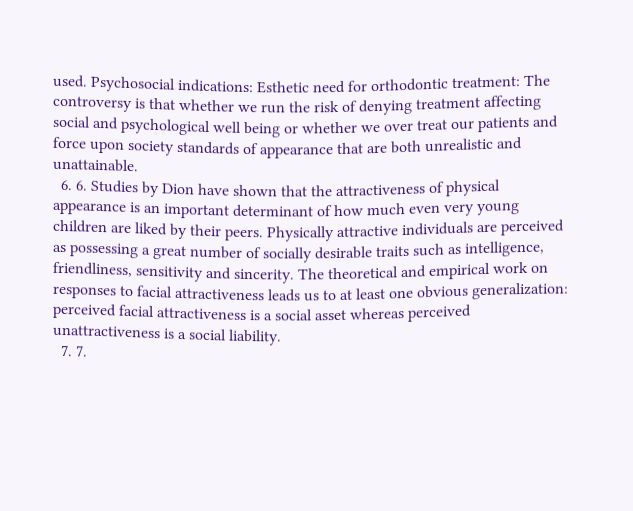used. Psychosocial indications: Esthetic need for orthodontic treatment: The controversy is that whether we run the risk of denying treatment affecting social and psychological well being or whether we over treat our patients and force upon society standards of appearance that are both unrealistic and unattainable.
  6. 6. Studies by Dion have shown that the attractiveness of physical appearance is an important determinant of how much even very young children are liked by their peers. Physically attractive individuals are perceived as possessing a great number of socially desirable traits such as intelligence, friendliness, sensitivity and sincerity. The theoretical and empirical work on responses to facial attractiveness leads us to at least one obvious generalization: perceived facial attractiveness is a social asset whereas perceived unattractiveness is a social liability.
  7. 7.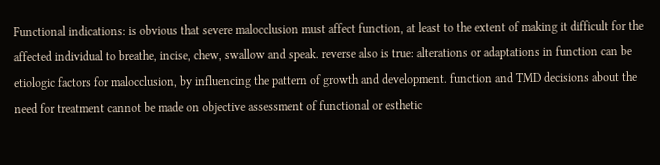Functional indications: is obvious that severe malocclusion must affect function, at least to the extent of making it difficult for the affected individual to breathe, incise, chew, swallow and speak. reverse also is true: alterations or adaptations in function can be etiologic factors for malocclusion, by influencing the pattern of growth and development. function and TMD decisions about the need for treatment cannot be made on objective assessment of functional or esthetic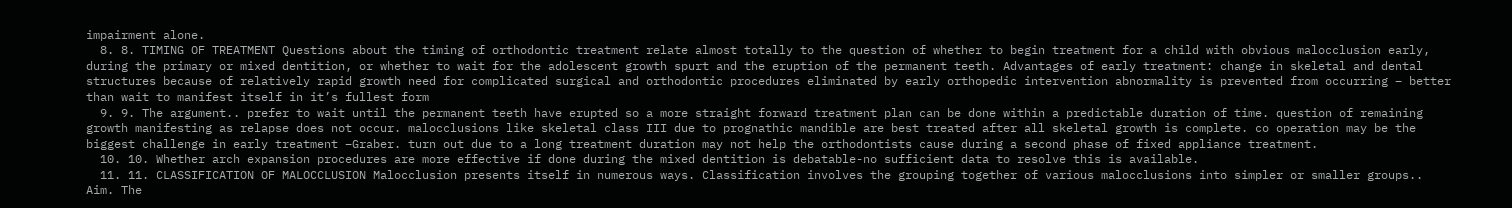impairment alone.
  8. 8. TIMING OF TREATMENT Questions about the timing of orthodontic treatment relate almost totally to the question of whether to begin treatment for a child with obvious malocclusion early, during the primary or mixed dentition, or whether to wait for the adolescent growth spurt and the eruption of the permanent teeth. Advantages of early treatment: change in skeletal and dental structures because of relatively rapid growth need for complicated surgical and orthodontic procedures eliminated by early orthopedic intervention abnormality is prevented from occurring – better than wait to manifest itself in it’s fullest form
  9. 9. The argument.. prefer to wait until the permanent teeth have erupted so a more straight forward treatment plan can be done within a predictable duration of time. question of remaining growth manifesting as relapse does not occur. malocclusions like skeletal class III due to prognathic mandible are best treated after all skeletal growth is complete. co operation may be the biggest challenge in early treatment –Graber. turn out due to a long treatment duration may not help the orthodontists cause during a second phase of fixed appliance treatment.
  10. 10. Whether arch expansion procedures are more effective if done during the mixed dentition is debatable-no sufficient data to resolve this is available.
  11. 11. CLASSIFICATION OF MALOCCLUSION Malocclusion presents itself in numerous ways. Classification involves the grouping together of various malocclusions into simpler or smaller groups.. Aim. The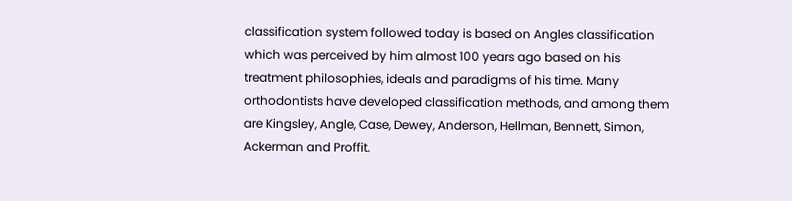classification system followed today is based on Angles classification which was perceived by him almost 100 years ago based on his treatment philosophies, ideals and paradigms of his time. Many orthodontists have developed classification methods, and among them are Kingsley, Angle, Case, Dewey, Anderson, Hellman, Bennett, Simon, Ackerman and Proffit.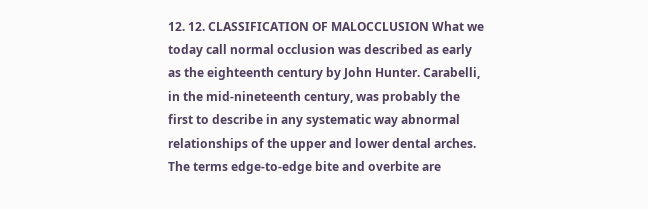12. 12. CLASSIFICATION OF MALOCCLUSION What we today call normal occlusion was described as early as the eighteenth century by John Hunter. Carabelli, in the mid-nineteenth century, was probably the first to describe in any systematic way abnormal relationships of the upper and lower dental arches. The terms edge-to-edge bite and overbite are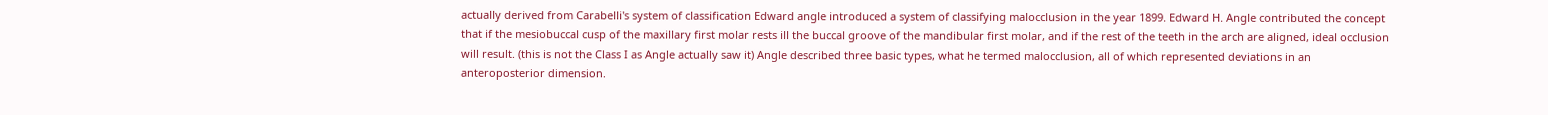actually derived from Carabelli's system of classification Edward angle introduced a system of classifying malocclusion in the year 1899. Edward H. Angle contributed the concept that if the mesiobuccal cusp of the maxillary first molar rests ill the buccal groove of the mandibular first molar, and if the rest of the teeth in the arch are aligned, ideal occlusion will result. (this is not the Class I as Angle actually saw it) Angle described three basic types, what he termed malocclusion, all of which represented deviations in an anteroposterior dimension.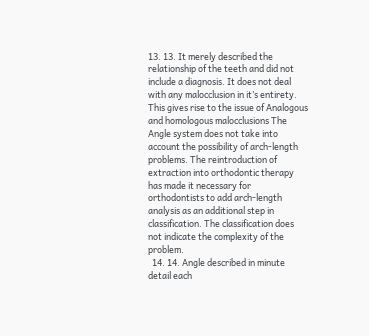13. 13. It merely described the relationship of the teeth and did not include a diagnosis. It does not deal with any malocclusion in it’s entirety. This gives rise to the issue of Analogous and homologous malocclusions The Angle system does not take into account the possibility of arch-length problems. The reintroduction of extraction into orthodontic therapy has made it necessary for orthodontists to add arch-length analysis as an additional step in classification. The classification does not indicate the complexity of the problem.
  14. 14. Angle described in minute detail each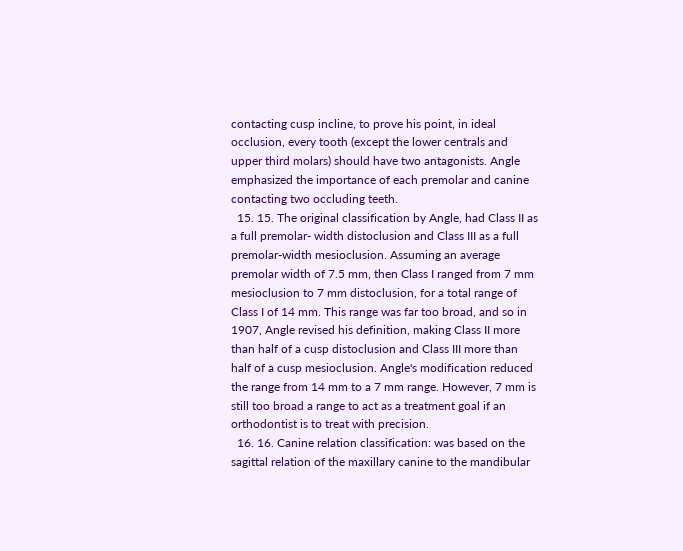contacting cusp incline, to prove his point, in ideal occlusion, every tooth (except the lower centrals and upper third molars) should have two antagonists. Angle emphasized the importance of each premolar and canine contacting two occluding teeth.
  15. 15. The original classification by Angle, had Class II as a full premolar- width distoclusion and Class III as a full premolar-width mesioclusion. Assuming an average premolar width of 7.5 mm, then Class I ranged from 7 mm mesioclusion to 7 mm distoclusion, for a total range of Class I of 14 mm. This range was far too broad, and so in 1907, Angle revised his definition, making Class II more than half of a cusp distoclusion and Class III more than half of a cusp mesioclusion. Angle's modification reduced the range from 14 mm to a 7 mm range. However, 7 mm is still too broad a range to act as a treatment goal if an orthodontist is to treat with precision.
  16. 16. Canine relation classification: was based on the sagittal relation of the maxillary canine to the mandibular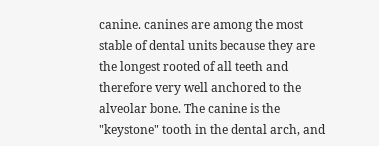canine. canines are among the most stable of dental units because they are the longest rooted of all teeth and therefore very well anchored to the alveolar bone. The canine is the "keystone" tooth in the dental arch, and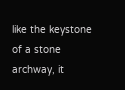like the keystone of a stone archway, it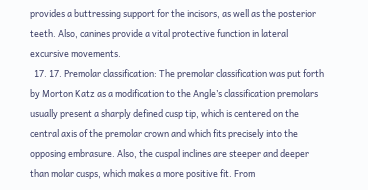provides a buttressing support for the incisors, as well as the posterior teeth. Also, canines provide a vital protective function in lateral excursive movements.
  17. 17. Premolar classification: The premolar classification was put forth by Morton Katz as a modification to the Angle’s classification premolars usually present a sharply defined cusp tip, which is centered on the central axis of the premolar crown and which fits precisely into the opposing embrasure. Also, the cuspal inclines are steeper and deeper than molar cusps, which makes a more positive fit. From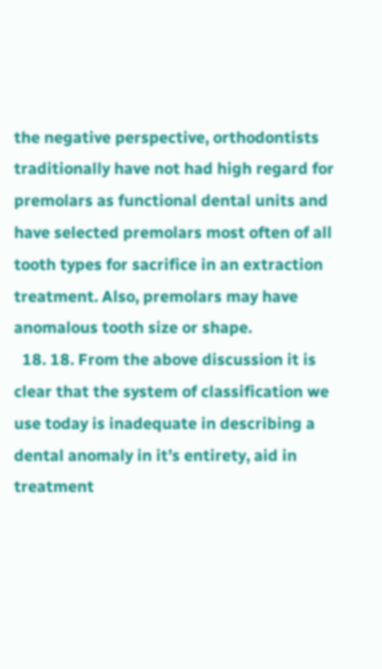the negative perspective, orthodontists traditionally have not had high regard for premolars as functional dental units and have selected premolars most often of all tooth types for sacrifice in an extraction treatment. Also, premolars may have anomalous tooth size or shape.
  18. 18. From the above discussion it is clear that the system of classification we use today is inadequate in describing a dental anomaly in it’s entirety, aid in treatment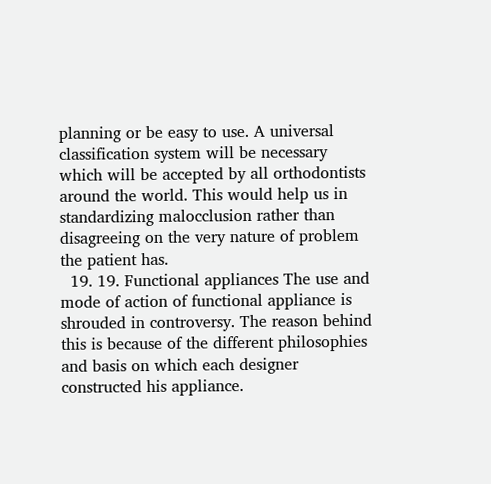planning or be easy to use. A universal classification system will be necessary which will be accepted by all orthodontists around the world. This would help us in standardizing malocclusion rather than disagreeing on the very nature of problem the patient has.
  19. 19. Functional appliances The use and mode of action of functional appliance is shrouded in controversy. The reason behind this is because of the different philosophies and basis on which each designer constructed his appliance.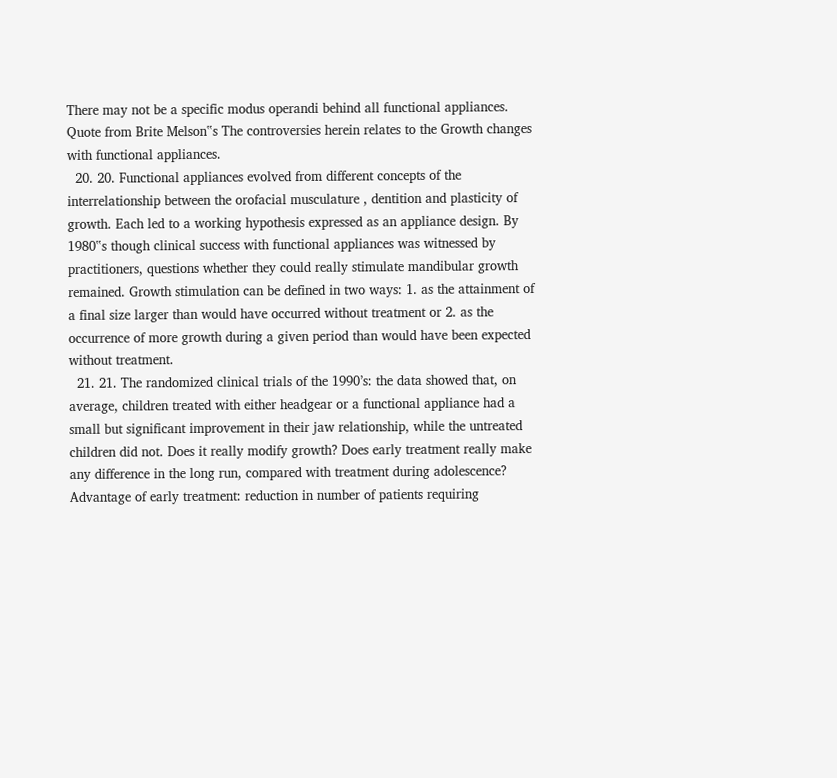There may not be a specific modus operandi behind all functional appliances. Quote from Brite Melson‟s The controversies herein relates to the Growth changes with functional appliances.
  20. 20. Functional appliances evolved from different concepts of the interrelationship between the orofacial musculature , dentition and plasticity of growth. Each led to a working hypothesis expressed as an appliance design. By 1980‟s though clinical success with functional appliances was witnessed by practitioners, questions whether they could really stimulate mandibular growth remained. Growth stimulation can be defined in two ways: 1. as the attainment of a final size larger than would have occurred without treatment or 2. as the occurrence of more growth during a given period than would have been expected without treatment.
  21. 21. The randomized clinical trials of the 1990’s: the data showed that, on average, children treated with either headgear or a functional appliance had a small but significant improvement in their jaw relationship, while the untreated children did not. Does it really modify growth? Does early treatment really make any difference in the long run, compared with treatment during adolescence? Advantage of early treatment: reduction in number of patients requiring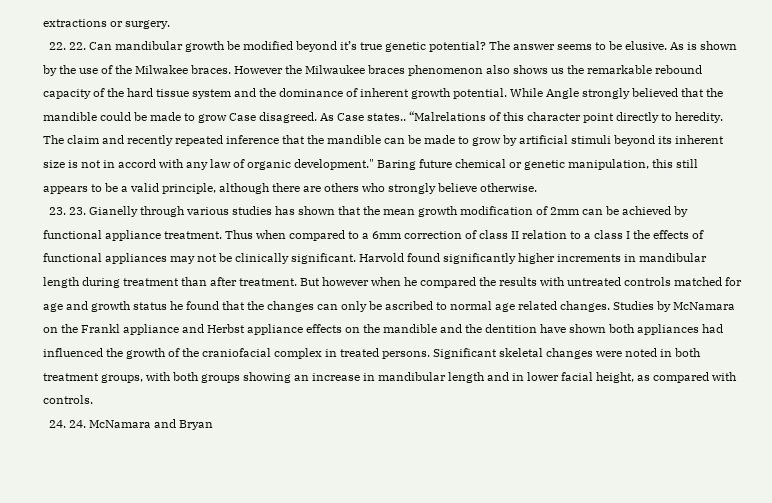extractions or surgery.
  22. 22. Can mandibular growth be modified beyond it’s true genetic potential? The answer seems to be elusive. As is shown by the use of the Milwakee braces. However the Milwaukee braces phenomenon also shows us the remarkable rebound capacity of the hard tissue system and the dominance of inherent growth potential. While Angle strongly believed that the mandible could be made to grow Case disagreed. As Case states.. “Malrelations of this character point directly to heredity. The claim and recently repeated inference that the mandible can be made to grow by artificial stimuli beyond its inherent size is not in accord with any law of organic development." Baring future chemical or genetic manipulation, this still appears to be a valid principle, although there are others who strongly believe otherwise.
  23. 23. Gianelly through various studies has shown that the mean growth modification of 2mm can be achieved by functional appliance treatment. Thus when compared to a 6mm correction of class II relation to a class I the effects of functional appliances may not be clinically significant. Harvold found significantly higher increments in mandibular length during treatment than after treatment. But however when he compared the results with untreated controls matched for age and growth status he found that the changes can only be ascribed to normal age related changes. Studies by McNamara on the Frankl appliance and Herbst appliance effects on the mandible and the dentition have shown both appliances had influenced the growth of the craniofacial complex in treated persons. Significant skeletal changes were noted in both treatment groups, with both groups showing an increase in mandibular length and in lower facial height, as compared with controls.
  24. 24. McNamara and Bryan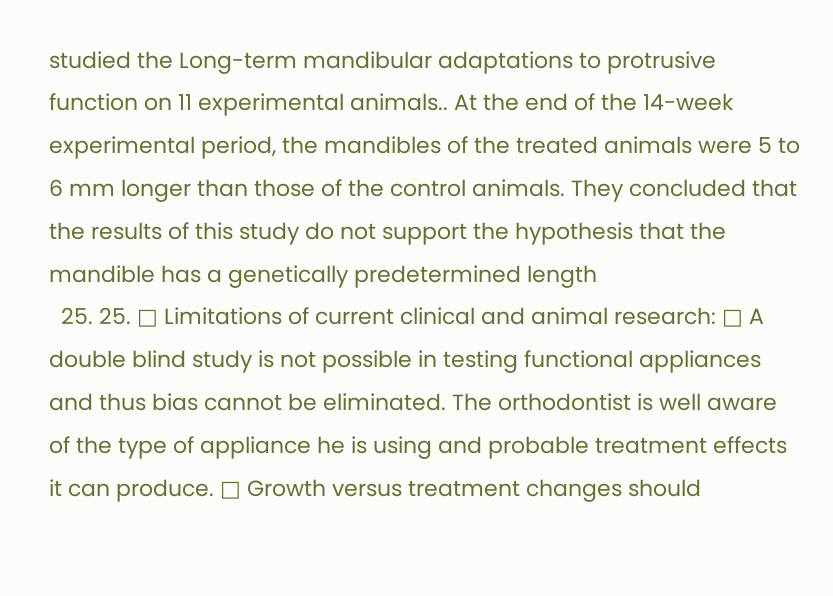studied the Long-term mandibular adaptations to protrusive function on 11 experimental animals.. At the end of the 14-week experimental period, the mandibles of the treated animals were 5 to 6 mm longer than those of the control animals. They concluded that the results of this study do not support the hypothesis that the mandible has a genetically predetermined length
  25. 25. □ Limitations of current clinical and animal research: □ A double blind study is not possible in testing functional appliances and thus bias cannot be eliminated. The orthodontist is well aware of the type of appliance he is using and probable treatment effects it can produce. □ Growth versus treatment changes should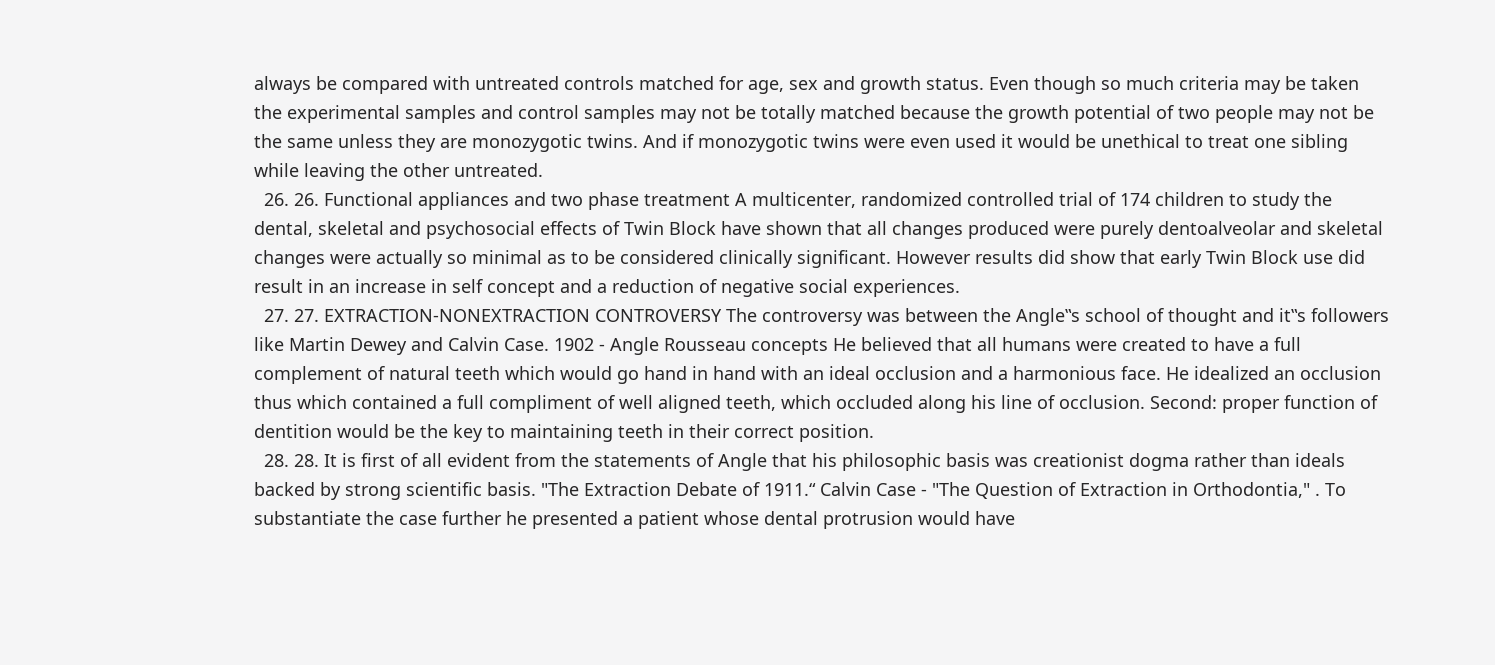always be compared with untreated controls matched for age, sex and growth status. Even though so much criteria may be taken the experimental samples and control samples may not be totally matched because the growth potential of two people may not be the same unless they are monozygotic twins. And if monozygotic twins were even used it would be unethical to treat one sibling while leaving the other untreated.
  26. 26. Functional appliances and two phase treatment A multicenter, randomized controlled trial of 174 children to study the dental, skeletal and psychosocial effects of Twin Block have shown that all changes produced were purely dentoalveolar and skeletal changes were actually so minimal as to be considered clinically significant. However results did show that early Twin Block use did result in an increase in self concept and a reduction of negative social experiences.
  27. 27. EXTRACTION-NONEXTRACTION CONTROVERSY The controversy was between the Angle‟s school of thought and it‟s followers like Martin Dewey and Calvin Case. 1902 - Angle Rousseau concepts He believed that all humans were created to have a full complement of natural teeth which would go hand in hand with an ideal occlusion and a harmonious face. He idealized an occlusion thus which contained a full compliment of well aligned teeth, which occluded along his line of occlusion. Second: proper function of dentition would be the key to maintaining teeth in their correct position.
  28. 28. It is first of all evident from the statements of Angle that his philosophic basis was creationist dogma rather than ideals backed by strong scientific basis. "The Extraction Debate of 1911.“ Calvin Case - "The Question of Extraction in Orthodontia," . To substantiate the case further he presented a patient whose dental protrusion would have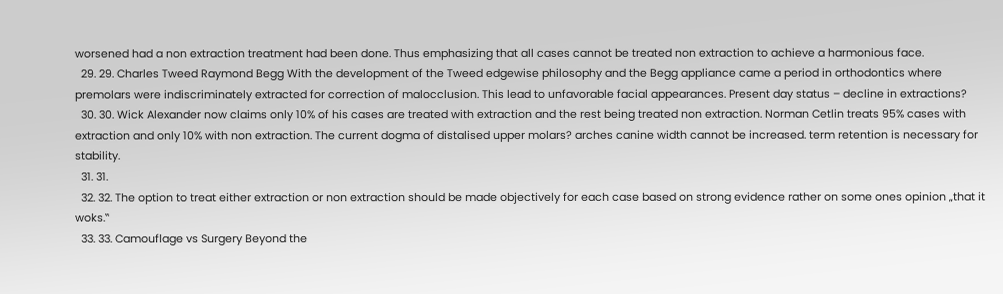worsened had a non extraction treatment had been done. Thus emphasizing that all cases cannot be treated non extraction to achieve a harmonious face.
  29. 29. Charles Tweed Raymond Begg With the development of the Tweed edgewise philosophy and the Begg appliance came a period in orthodontics where premolars were indiscriminately extracted for correction of malocclusion. This lead to unfavorable facial appearances. Present day status – decline in extractions?
  30. 30. Wick Alexander now claims only 10% of his cases are treated with extraction and the rest being treated non extraction. Norman Cetlin treats 95% cases with extraction and only 10% with non extraction. The current dogma of distalised upper molars? arches canine width cannot be increased. term retention is necessary for stability.
  31. 31.
  32. 32. The option to treat either extraction or non extraction should be made objectively for each case based on strong evidence rather on some ones opinion „that it woks.‟
  33. 33. Camouflage vs Surgery Beyond the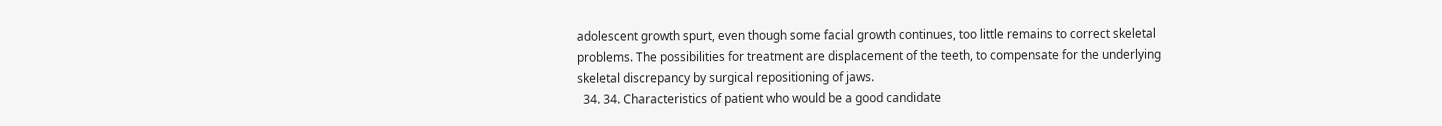adolescent growth spurt, even though some facial growth continues, too little remains to correct skeletal problems. The possibilities for treatment are displacement of the teeth, to compensate for the underlying skeletal discrepancy by surgical repositioning of jaws.
  34. 34. Characteristics of patient who would be a good candidate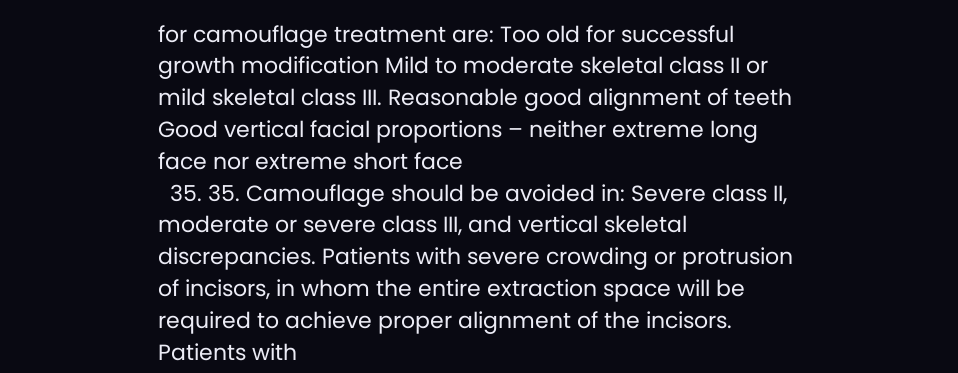for camouflage treatment are: Too old for successful growth modification Mild to moderate skeletal class II or mild skeletal class III. Reasonable good alignment of teeth Good vertical facial proportions – neither extreme long face nor extreme short face
  35. 35. Camouflage should be avoided in: Severe class II, moderate or severe class III, and vertical skeletal discrepancies. Patients with severe crowding or protrusion of incisors, in whom the entire extraction space will be required to achieve proper alignment of the incisors. Patients with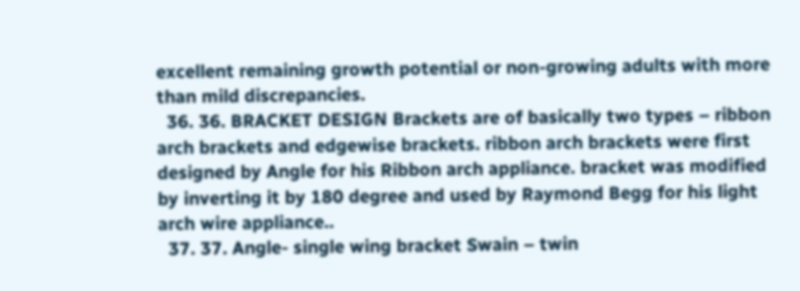excellent remaining growth potential or non-growing adults with more than mild discrepancies.
  36. 36. BRACKET DESIGN Brackets are of basically two types – ribbon arch brackets and edgewise brackets. ribbon arch brackets were first designed by Angle for his Ribbon arch appliance. bracket was modified by inverting it by 180 degree and used by Raymond Begg for his light arch wire appliance..
  37. 37. Angle- single wing bracket Swain – twin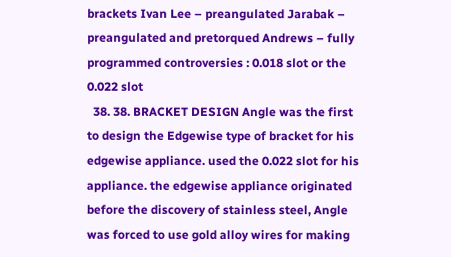brackets Ivan Lee – preangulated Jarabak – preangulated and pretorqued Andrews – fully programmed controversies : 0.018 slot or the 0.022 slot
  38. 38. BRACKET DESIGN Angle was the first to design the Edgewise type of bracket for his edgewise appliance. used the 0.022 slot for his appliance. the edgewise appliance originated before the discovery of stainless steel, Angle was forced to use gold alloy wires for making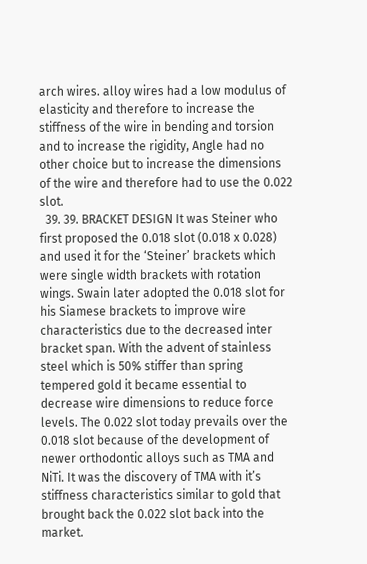arch wires. alloy wires had a low modulus of elasticity and therefore to increase the stiffness of the wire in bending and torsion and to increase the rigidity, Angle had no other choice but to increase the dimensions of the wire and therefore had to use the 0.022 slot.
  39. 39. BRACKET DESIGN It was Steiner who first proposed the 0.018 slot (0.018 x 0.028) and used it for the ‘Steiner’ brackets which were single width brackets with rotation wings. Swain later adopted the 0.018 slot for his Siamese brackets to improve wire characteristics due to the decreased inter bracket span. With the advent of stainless steel which is 50% stiffer than spring tempered gold it became essential to decrease wire dimensions to reduce force levels. The 0.022 slot today prevails over the 0.018 slot because of the development of newer orthodontic alloys such as TMA and NiTi. It was the discovery of TMA with it’s stiffness characteristics similar to gold that brought back the 0.022 slot back into the market.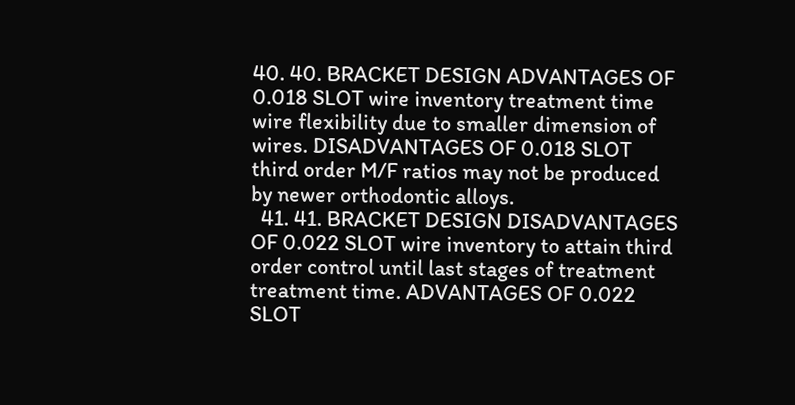40. 40. BRACKET DESIGN ADVANTAGES OF 0.018 SLOT wire inventory treatment time wire flexibility due to smaller dimension of wires. DISADVANTAGES OF 0.018 SLOT third order M/F ratios may not be produced by newer orthodontic alloys.
  41. 41. BRACKET DESIGN DISADVANTAGES OF 0.022 SLOT wire inventory to attain third order control until last stages of treatment treatment time. ADVANTAGES OF 0.022 SLOT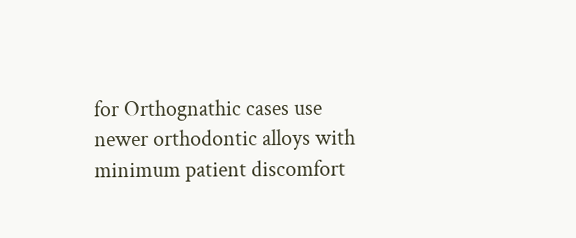for Orthognathic cases use newer orthodontic alloys with minimum patient discomfort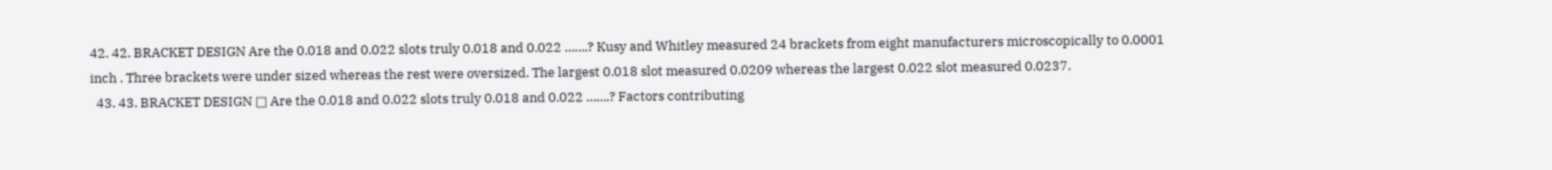42. 42. BRACKET DESIGN Are the 0.018 and 0.022 slots truly 0.018 and 0.022 …….? Kusy and Whitley measured 24 brackets from eight manufacturers microscopically to 0.0001 inch . Three brackets were under sized whereas the rest were oversized. The largest 0.018 slot measured 0.0209 whereas the largest 0.022 slot measured 0.0237.
  43. 43. BRACKET DESIGN □ Are the 0.018 and 0.022 slots truly 0.018 and 0.022 …….? Factors contributing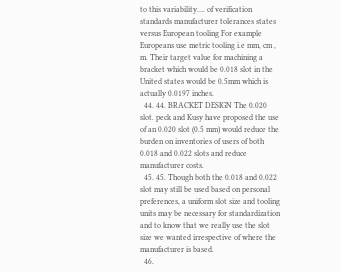to this variability…. of verification standards manufacturer tolerances states versus European tooling For example Europeans use metric tooling i.e mm, cm , m. Their target value for machining a bracket which would be 0.018 slot in the United states would be 0.5mm which is actually 0.0197 inches.
  44. 44. BRACKET DESIGN The 0.020 slot. peck and Kusy have proposed the use of an 0.020 slot (0.5 mm) would reduce the burden on inventories of users of both 0.018 and 0.022 slots and reduce manufacturer costs.
  45. 45. Though both the 0.018 and 0.022 slot may still be used based on personal preferences, a uniform slot size and tooling units may be necessary for standardization and to know that we really use the slot size we wanted irrespective of where the manufacturer is based.
  46.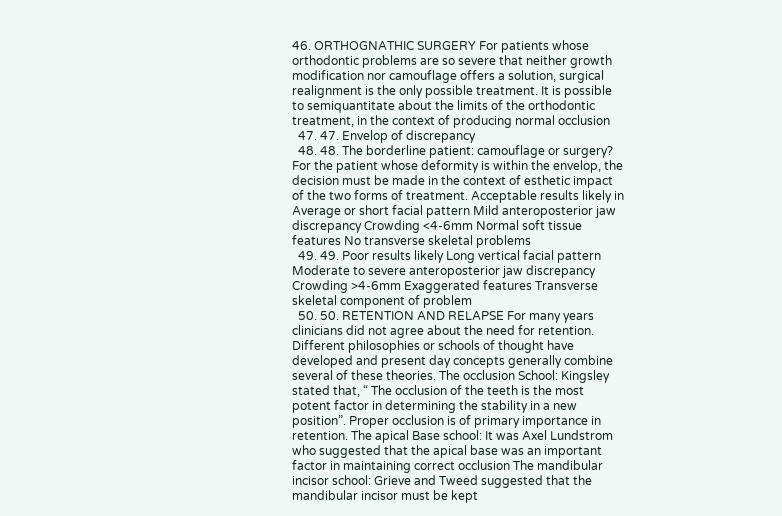46. ORTHOGNATHIC SURGERY For patients whose orthodontic problems are so severe that neither growth modification nor camouflage offers a solution, surgical realignment is the only possible treatment. It is possible to semiquantitate about the limits of the orthodontic treatment, in the context of producing normal occlusion
  47. 47. Envelop of discrepancy
  48. 48. The borderline patient: camouflage or surgery? For the patient whose deformity is within the envelop, the decision must be made in the context of esthetic impact of the two forms of treatment. Acceptable results likely in Average or short facial pattern Mild anteroposterior jaw discrepancy Crowding <4-6mm Normal soft tissue features No transverse skeletal problems
  49. 49. Poor results likely Long vertical facial pattern Moderate to severe anteroposterior jaw discrepancy Crowding >4-6mm Exaggerated features Transverse skeletal component of problem
  50. 50. RETENTION AND RELAPSE For many years clinicians did not agree about the need for retention. Different philosophies or schools of thought have developed and present day concepts generally combine several of these theories. The occlusion School: Kingsley stated that, “ The occlusion of the teeth is the most potent factor in determining the stability in a new position”. Proper occlusion is of primary importance in retention. The apical Base school: It was Axel Lundstrom who suggested that the apical base was an important factor in maintaining correct occlusion The mandibular incisor school: Grieve and Tweed suggested that the mandibular incisor must be kept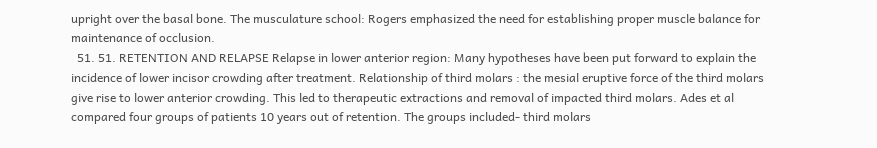upright over the basal bone. The musculature school: Rogers emphasized the need for establishing proper muscle balance for maintenance of occlusion.
  51. 51. RETENTION AND RELAPSE Relapse in lower anterior region: Many hypotheses have been put forward to explain the incidence of lower incisor crowding after treatment. Relationship of third molars : the mesial eruptive force of the third molars give rise to lower anterior crowding. This led to therapeutic extractions and removal of impacted third molars. Ades et al compared four groups of patients 10 years out of retention. The groups included- third molars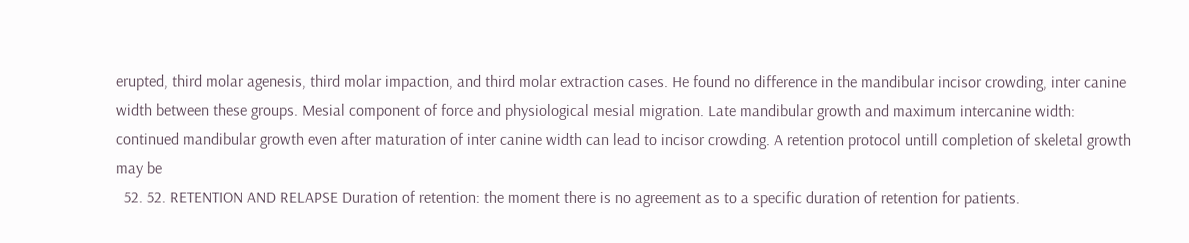erupted, third molar agenesis, third molar impaction, and third molar extraction cases. He found no difference in the mandibular incisor crowding, inter canine width between these groups. Mesial component of force and physiological mesial migration. Late mandibular growth and maximum intercanine width: continued mandibular growth even after maturation of inter canine width can lead to incisor crowding. A retention protocol untill completion of skeletal growth may be
  52. 52. RETENTION AND RELAPSE Duration of retention: the moment there is no agreement as to a specific duration of retention for patients.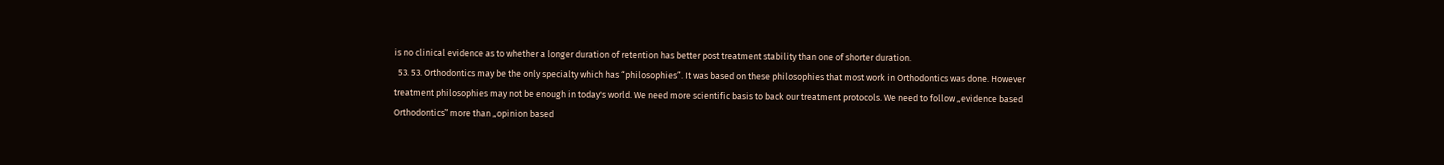is no clinical evidence as to whether a longer duration of retention has better post treatment stability than one of shorter duration.
  53. 53. Orthodontics may be the only specialty which has “philosophies”. It was based on these philosophies that most work in Orthodontics was done. However treatment philosophies may not be enough in today's world. We need more scientific basis to back our treatment protocols. We need to follow „evidence based Orthodontics‟ more than „opinion based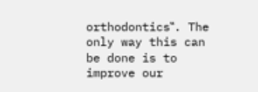orthodontics‟. The only way this can be done is to improve our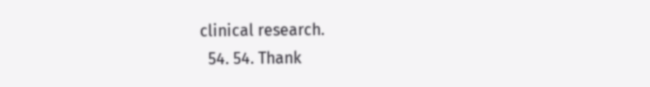clinical research.
  54. 54. Thank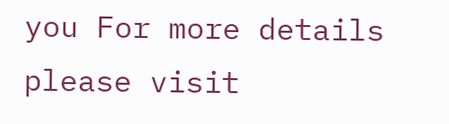you For more details please visit